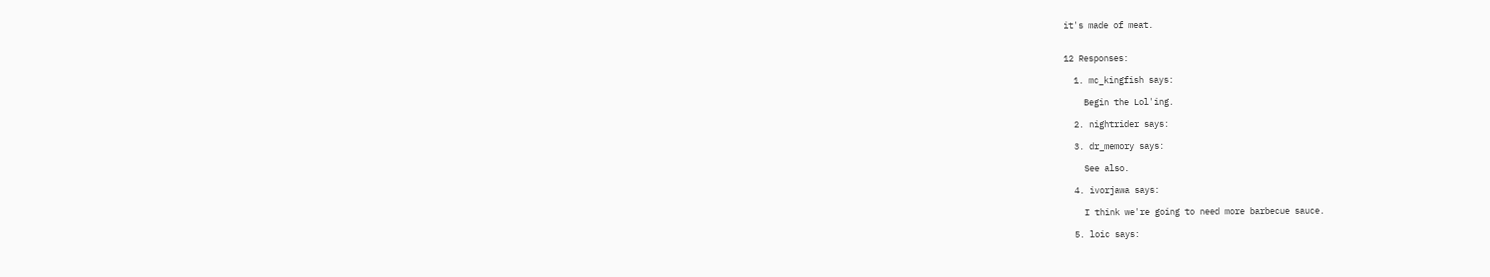it's made of meat.


12 Responses:

  1. mc_kingfish says:

    Begin the Lol'ing.

  2. nightrider says:

  3. dr_memory says:

    See also.

  4. ivorjawa says:

    I think we're going to need more barbecue sauce.

  5. loic says: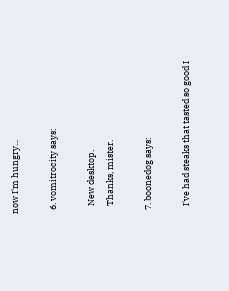now I'm hungry...

  6. vomitrocity says:

    New desktop.
    Thanks, mister.

  7. boonedog says:

    I've had steaks that tasted so good I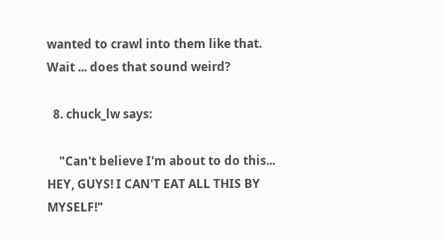wanted to crawl into them like that. Wait ... does that sound weird?

  8. chuck_lw says:

    "Can't believe I'm about to do this... HEY, GUYS! I CAN'T EAT ALL THIS BY MYSELF!"